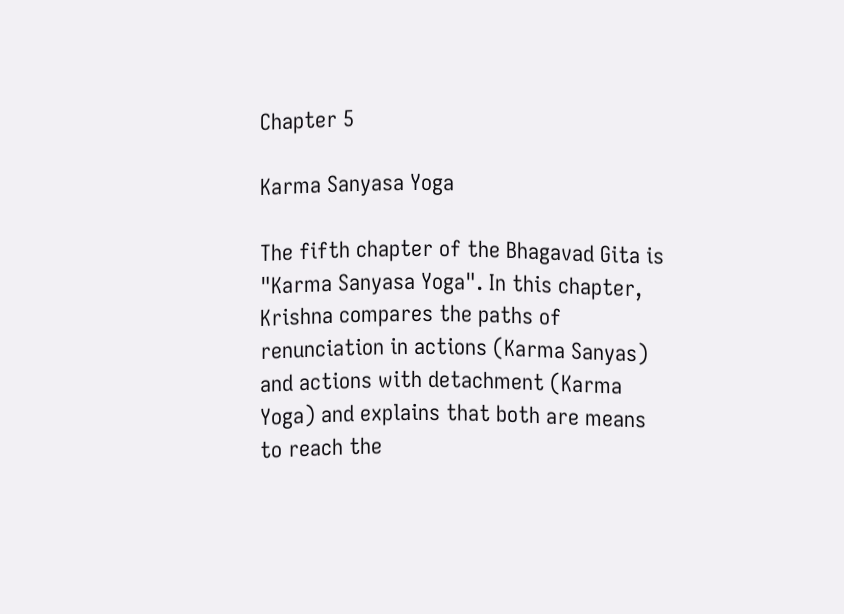Chapter 5

Karma Sanyasa Yoga

The fifth chapter of the Bhagavad Gita is "Karma Sanyasa Yoga". In this chapter, Krishna compares the paths of renunciation in actions (Karma Sanyas) and actions with detachment (Karma Yoga) and explains that both are means to reach the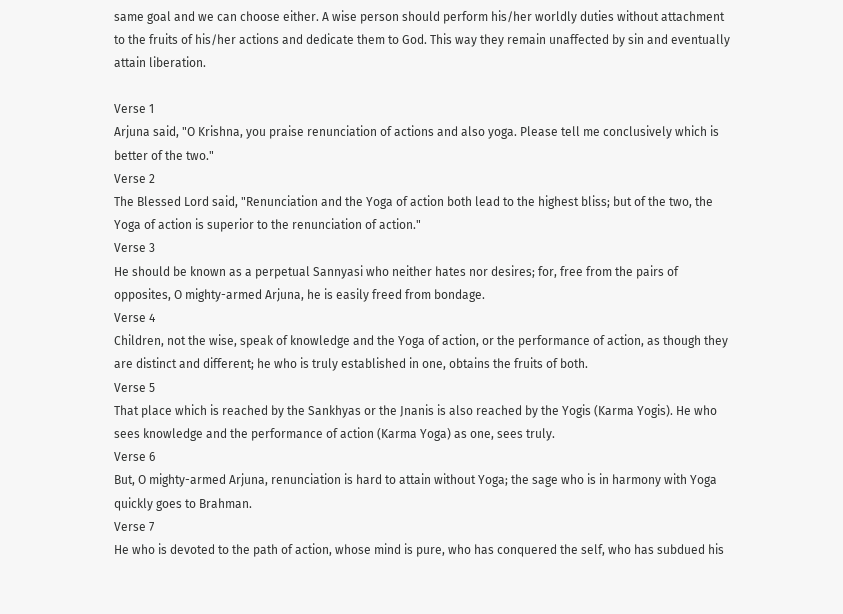same goal and we can choose either. A wise person should perform his/her worldly duties without attachment to the fruits of his/her actions and dedicate them to God. This way they remain unaffected by sin and eventually attain liberation.

Verse 1
Arjuna said, "O Krishna, you praise renunciation of actions and also yoga. Please tell me conclusively which is better of the two."
Verse 2
The Blessed Lord said, "Renunciation and the Yoga of action both lead to the highest bliss; but of the two, the Yoga of action is superior to the renunciation of action."
Verse 3
He should be known as a perpetual Sannyasi who neither hates nor desires; for, free from the pairs of opposites, O mighty-armed Arjuna, he is easily freed from bondage.
Verse 4
Children, not the wise, speak of knowledge and the Yoga of action, or the performance of action, as though they are distinct and different; he who is truly established in one, obtains the fruits of both.
Verse 5
That place which is reached by the Sankhyas or the Jnanis is also reached by the Yogis (Karma Yogis). He who sees knowledge and the performance of action (Karma Yoga) as one, sees truly.
Verse 6
But, O mighty-armed Arjuna, renunciation is hard to attain without Yoga; the sage who is in harmony with Yoga quickly goes to Brahman.
Verse 7
He who is devoted to the path of action, whose mind is pure, who has conquered the self, who has subdued his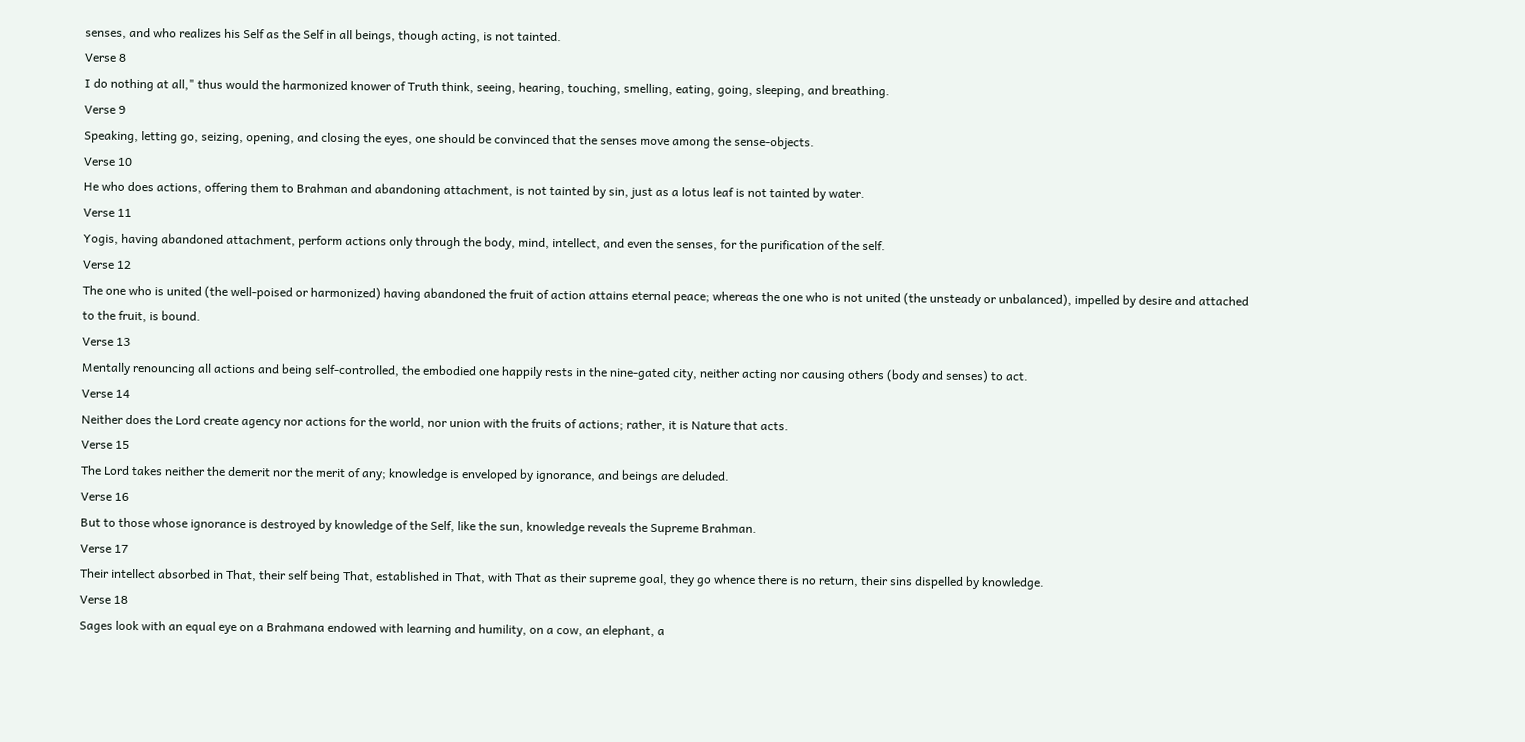senses, and who realizes his Self as the Self in all beings, though acting, is not tainted.
Verse 8
I do nothing at all," thus would the harmonized knower of Truth think, seeing, hearing, touching, smelling, eating, going, sleeping, and breathing.
Verse 9
Speaking, letting go, seizing, opening, and closing the eyes, one should be convinced that the senses move among the sense-objects.
Verse 10
He who does actions, offering them to Brahman and abandoning attachment, is not tainted by sin, just as a lotus leaf is not tainted by water.
Verse 11
Yogis, having abandoned attachment, perform actions only through the body, mind, intellect, and even the senses, for the purification of the self.
Verse 12
The one who is united (the well-poised or harmonized) having abandoned the fruit of action attains eternal peace; whereas the one who is not united (the unsteady or unbalanced), impelled by desire and attached to the fruit, is bound.
Verse 13
Mentally renouncing all actions and being self-controlled, the embodied one happily rests in the nine-gated city, neither acting nor causing others (body and senses) to act.
Verse 14
Neither does the Lord create agency nor actions for the world, nor union with the fruits of actions; rather, it is Nature that acts.
Verse 15
The Lord takes neither the demerit nor the merit of any; knowledge is enveloped by ignorance, and beings are deluded.
Verse 16
But to those whose ignorance is destroyed by knowledge of the Self, like the sun, knowledge reveals the Supreme Brahman.
Verse 17
Their intellect absorbed in That, their self being That, established in That, with That as their supreme goal, they go whence there is no return, their sins dispelled by knowledge.
Verse 18
Sages look with an equal eye on a Brahmana endowed with learning and humility, on a cow, an elephant, a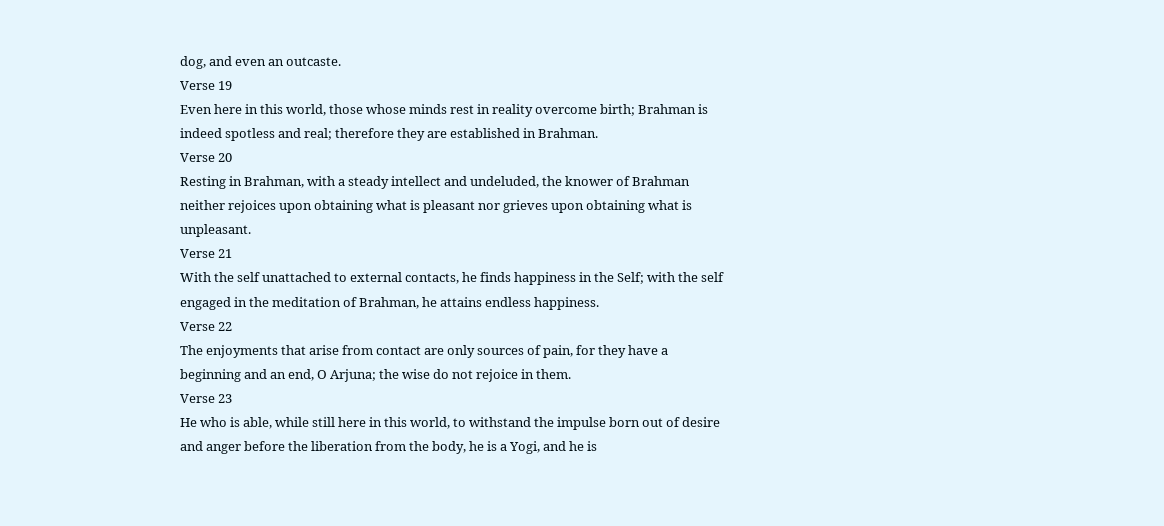dog, and even an outcaste.
Verse 19
Even here in this world, those whose minds rest in reality overcome birth; Brahman is indeed spotless and real; therefore they are established in Brahman.
Verse 20
Resting in Brahman, with a steady intellect and undeluded, the knower of Brahman neither rejoices upon obtaining what is pleasant nor grieves upon obtaining what is unpleasant.
Verse 21
With the self unattached to external contacts, he finds happiness in the Self; with the self engaged in the meditation of Brahman, he attains endless happiness.
Verse 22
The enjoyments that arise from contact are only sources of pain, for they have a beginning and an end, O Arjuna; the wise do not rejoice in them.
Verse 23
He who is able, while still here in this world, to withstand the impulse born out of desire and anger before the liberation from the body, he is a Yogi, and he is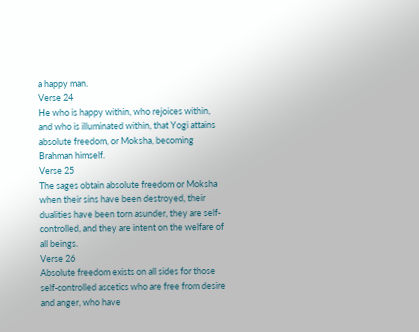a happy man.
Verse 24
He who is happy within, who rejoices within, and who is illuminated within, that Yogi attains absolute freedom, or Moksha, becoming Brahman himself.
Verse 25
The sages obtain absolute freedom or Moksha when their sins have been destroyed, their dualities have been torn asunder, they are self-controlled, and they are intent on the welfare of all beings.
Verse 26
Absolute freedom exists on all sides for those self-controlled ascetics who are free from desire and anger, who have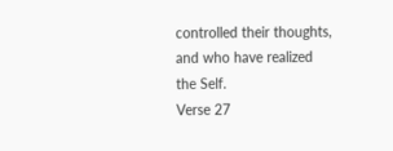controlled their thoughts, and who have realized the Self.
Verse 27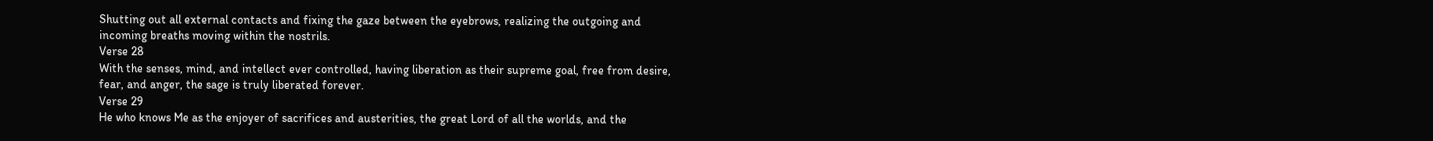Shutting out all external contacts and fixing the gaze between the eyebrows, realizing the outgoing and incoming breaths moving within the nostrils.
Verse 28
With the senses, mind, and intellect ever controlled, having liberation as their supreme goal, free from desire, fear, and anger, the sage is truly liberated forever.
Verse 29
He who knows Me as the enjoyer of sacrifices and austerities, the great Lord of all the worlds, and the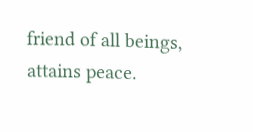friend of all beings, attains peace.